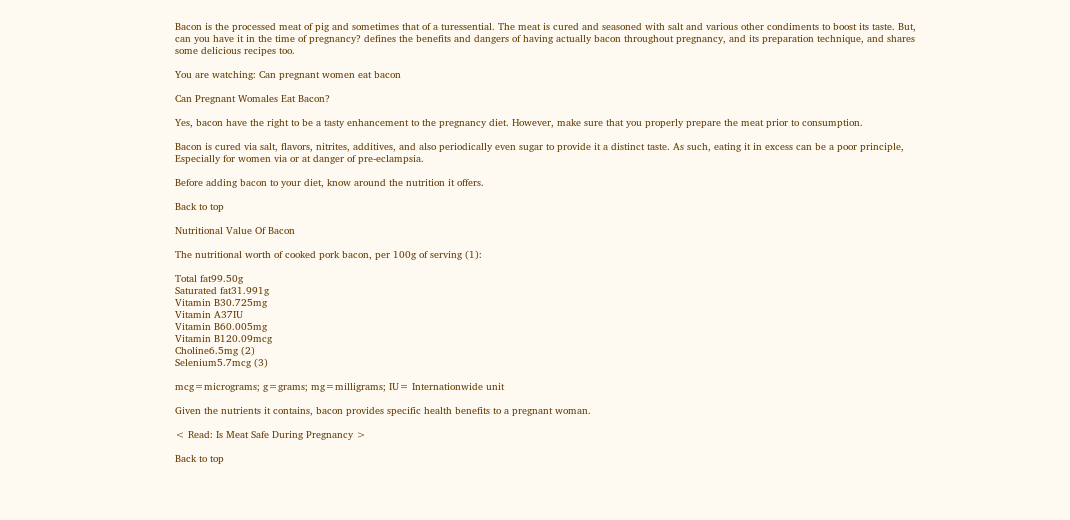Bacon is the processed meat of pig and sometimes that of a turessential. The meat is cured and seasoned with salt and various other condiments to boost its taste. But, can you have it in the time of pregnancy? defines the benefits and dangers of having actually bacon throughout pregnancy, and its preparation technique, and shares some delicious recipes too.

You are watching: Can pregnant women eat bacon

Can Pregnant Womales Eat Bacon?

Yes, bacon have the right to be a tasty enhancement to the pregnancy diet. However, make sure that you properly prepare the meat prior to consumption.

Bacon is cured via salt, flavors, nitrites, additives, and also periodically even sugar to provide it a distinct taste. As such, eating it in excess can be a poor principle, Especially for women via or at danger of pre-eclampsia.

Before adding bacon to your diet, know around the nutrition it offers.

Back to top

Nutritional Value Of Bacon

The nutritional worth of cooked pork bacon, per 100g of serving (1):

Total fat99.50g
Saturated fat31.991g
Vitamin B30.725mg
Vitamin A37IU
Vitamin B60.005mg
Vitamin B120.09mcg
Choline6.5mg (2)
Selenium5.7mcg (3)

mcg=micrograms; g=grams; mg=milligrams; IU= Internationwide unit

Given the nutrients it contains, bacon provides specific health benefits to a pregnant woman.

< Read: Is Meat Safe During Pregnancy >

Back to top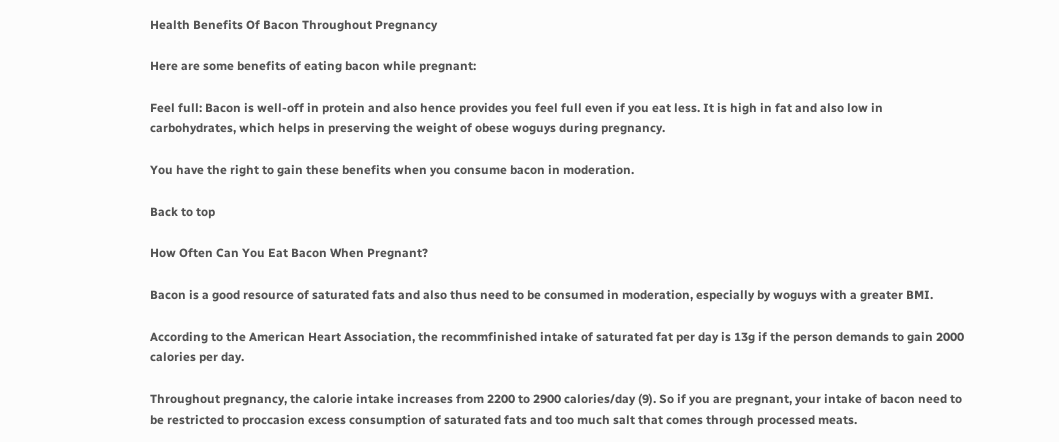Health Benefits Of Bacon Throughout Pregnancy

Here are some benefits of eating bacon while pregnant:

Feel full: Bacon is well-off in protein and also hence provides you feel full even if you eat less. It is high in fat and also low in carbohydrates, which helps in preserving the weight of obese woguys during pregnancy.

You have the right to gain these benefits when you consume bacon in moderation.

Back to top

How Often Can You Eat Bacon When Pregnant?

Bacon is a good resource of saturated fats and also thus need to be consumed in moderation, especially by woguys with a greater BMI.

According to the American Heart Association, the recommfinished intake of saturated fat per day is 13g if the person demands to gain 2000 calories per day.

Throughout pregnancy, the calorie intake increases from 2200 to 2900 calories/day (9). So if you are pregnant, your intake of bacon need to be restricted to proccasion excess consumption of saturated fats and too much salt that comes through processed meats.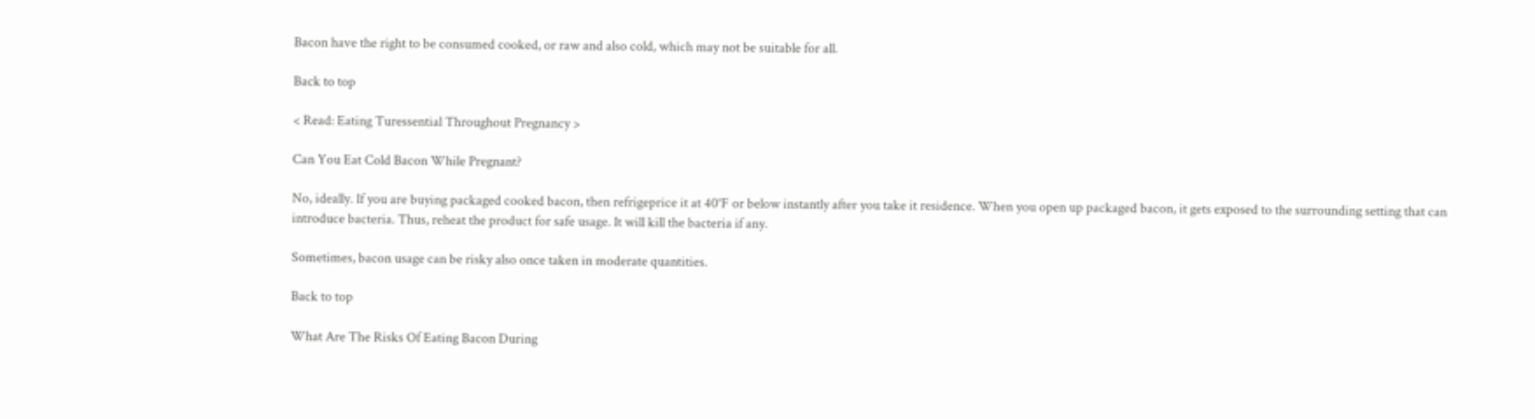Bacon have the right to be consumed cooked, or raw and also cold, which may not be suitable for all.

Back to top

< Read: Eating Turessential Throughout Pregnancy >

Can You Eat Cold Bacon While Pregnant?

No, ideally. If you are buying packaged cooked bacon, then refrigeprice it at 40°F or below instantly after you take it residence. When you open up packaged bacon, it gets exposed to the surrounding setting that can introduce bacteria. Thus, reheat the product for safe usage. It will kill the bacteria if any.

Sometimes, bacon usage can be risky also once taken in moderate quantities.

Back to top

What Are The Risks Of Eating Bacon During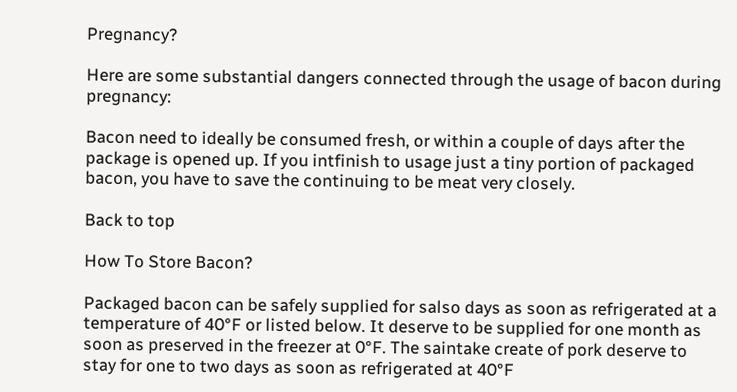Pregnancy?

Here are some substantial dangers connected through the usage of bacon during pregnancy:

Bacon need to ideally be consumed fresh, or within a couple of days after the package is opened up. If you intfinish to usage just a tiny portion of packaged bacon, you have to save the continuing to be meat very closely.

Back to top

How To Store Bacon?

Packaged bacon can be safely supplied for salso days as soon as refrigerated at a temperature of 40°F or listed below. It deserve to be supplied for one month as soon as preserved in the freezer at 0°F. The saintake create of pork deserve to stay for one to two days as soon as refrigerated at 40°F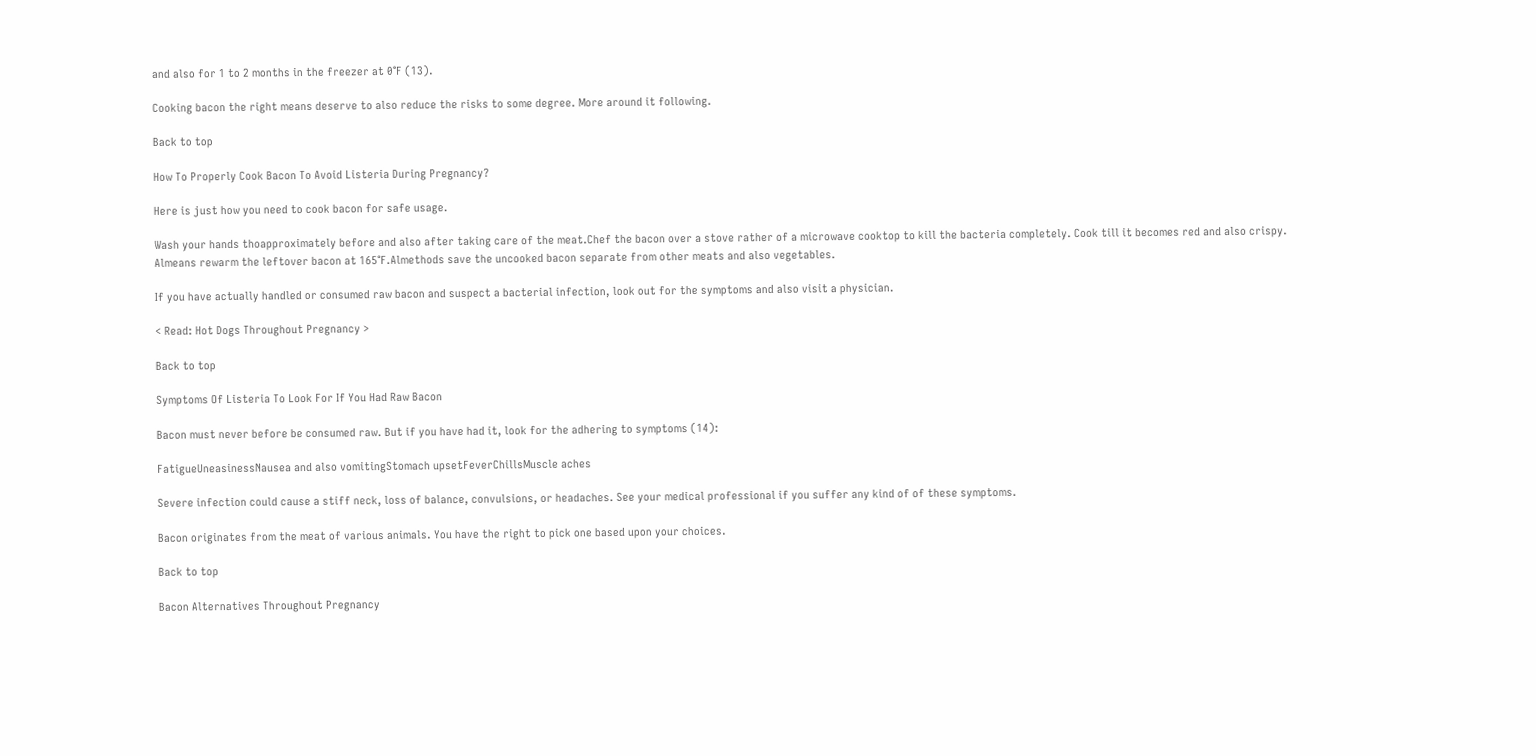and also for 1 to 2 months in the freezer at 0°F (13).

Cooking bacon the right means deserve to also reduce the risks to some degree. More around it following.

Back to top

How To Properly Cook Bacon To Avoid Listeria During Pregnancy?

Here is just how you need to cook bacon for safe usage.

Wash your hands thoapproximately before and also after taking care of the meat.Chef the bacon over a stove rather of a microwave cooktop to kill the bacteria completely. Cook till it becomes red and also crispy.
Almeans rewarm the leftover bacon at 165°F.Almethods save the uncooked bacon separate from other meats and also vegetables.

If you have actually handled or consumed raw bacon and suspect a bacterial infection, look out for the symptoms and also visit a physician.

< Read: Hot Dogs Throughout Pregnancy >

Back to top

Symptoms Of Listeria To Look For If You Had Raw Bacon

Bacon must never before be consumed raw. But if you have had it, look for the adhering to symptoms (14):

FatigueUneasinessNausea and also vomitingStomach upsetFeverChillsMuscle aches

Severe infection could cause a stiff neck, loss of balance, convulsions, or headaches. See your medical professional if you suffer any kind of of these symptoms.

Bacon originates from the meat of various animals. You have the right to pick one based upon your choices.

Back to top

Bacon Alternatives Throughout Pregnancy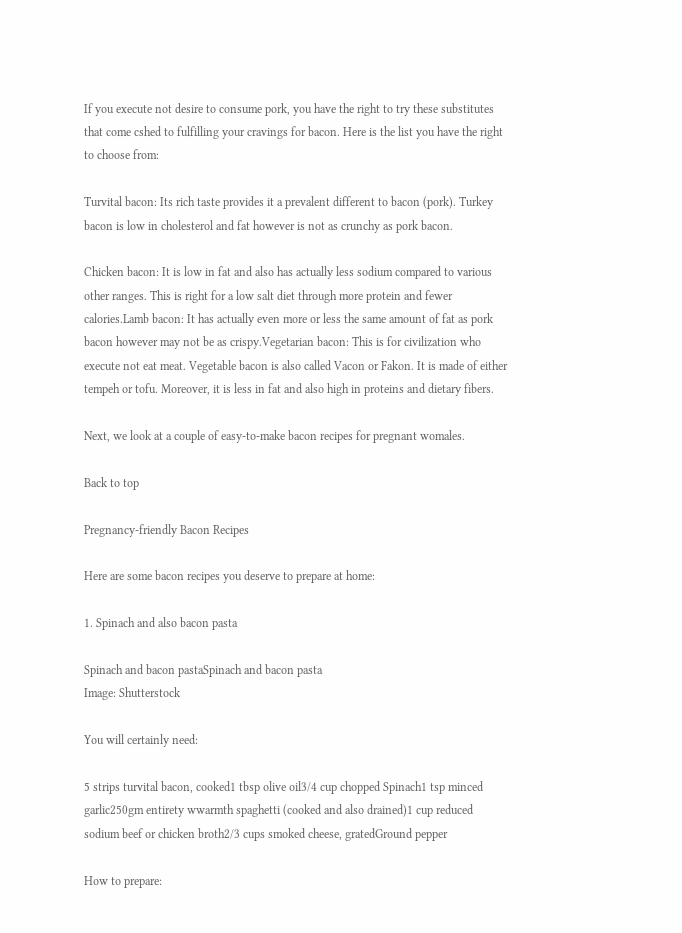If you execute not desire to consume pork, you have the right to try these substitutes that come cshed to fulfilling your cravings for bacon. Here is the list you have the right to choose from:

Turvital bacon: Its rich taste provides it a prevalent different to bacon (pork). Turkey bacon is low in cholesterol and fat however is not as crunchy as pork bacon.

Chicken bacon: It is low in fat and also has actually less sodium compared to various other ranges. This is right for a low salt diet through more protein and fewer calories.Lamb bacon: It has actually even more or less the same amount of fat as pork bacon however may not be as crispy.Vegetarian bacon: This is for civilization who execute not eat meat. Vegetable bacon is also called Vacon or Fakon. It is made of either tempeh or tofu. Moreover, it is less in fat and also high in proteins and dietary fibers.

Next, we look at a couple of easy-to-make bacon recipes for pregnant womales.

Back to top

Pregnancy-friendly Bacon Recipes

Here are some bacon recipes you deserve to prepare at home:

1. Spinach and also bacon pasta

Spinach and bacon pastaSpinach and bacon pasta
Image: Shutterstock

You will certainly need:

5 strips turvital bacon, cooked1 tbsp olive oil3/4 cup chopped Spinach1 tsp minced garlic250gm entirety wwarmth spaghetti (cooked and also drained)1 cup reduced sodium beef or chicken broth2/3 cups smoked cheese, gratedGround pepper

How to prepare: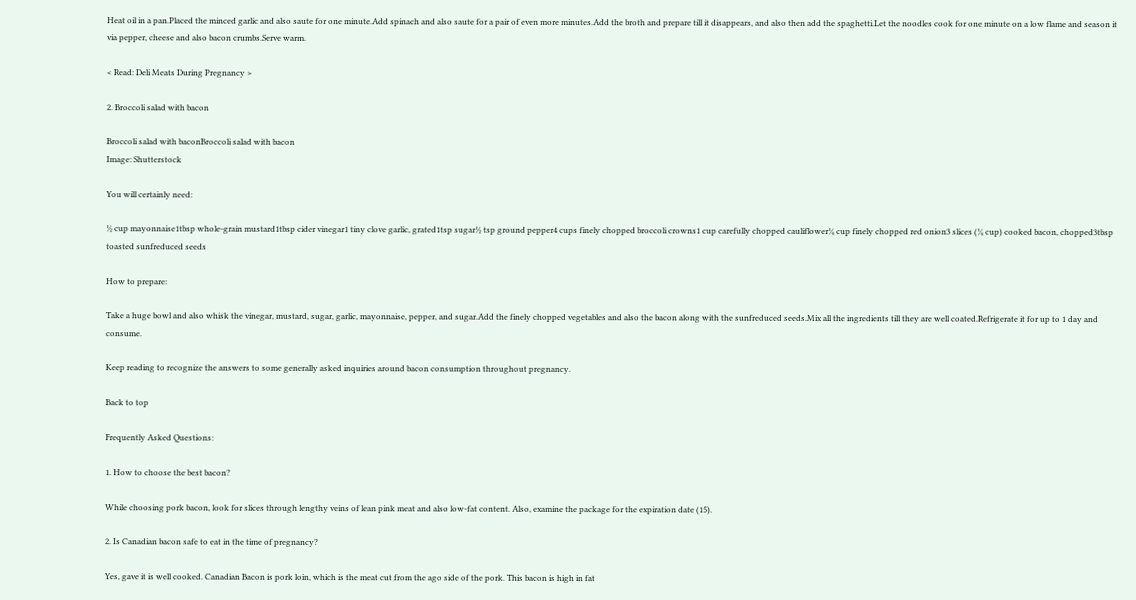Heat oil in a pan.Placed the minced garlic and also saute for one minute.Add spinach and also saute for a pair of even more minutes.Add the broth and prepare till it disappears, and also then add the spaghetti.Let the noodles cook for one minute on a low flame and season it via pepper, cheese and also bacon crumbs.Serve warm.

< Read: Deli Meats During Pregnancy >

2. Broccoli salad with bacon

Broccoli salad with baconBroccoli salad with bacon
Image: Shutterstock

You will certainly need:

½ cup mayonnaise1tbsp whole-grain mustard1tbsp cider vinegar1 tiny clove garlic, grated1tsp sugar½ tsp ground pepper4 cups finely chopped broccoli crowns1 cup carefully chopped cauliflower¼ cup finely chopped red onion3 slices (¼ cup) cooked bacon, chopped3tbsp toasted sunfreduced seeds

How to prepare:

Take a huge bowl and also whisk the vinegar, mustard, sugar, garlic, mayonnaise, pepper, and sugar.Add the finely chopped vegetables and also the bacon along with the sunfreduced seeds.Mix all the ingredients till they are well coated.Refrigerate it for up to 1 day and consume.

Keep reading to recognize the answers to some generally asked inquiries around bacon consumption throughout pregnancy.

Back to top

Frequently Asked Questions:

1. How to choose the best bacon?

While choosing pork bacon, look for slices through lengthy veins of lean pink meat and also low-fat content. Also, examine the package for the expiration date (15).

2. Is Canadian bacon safe to eat in the time of pregnancy?

Yes, gave it is well cooked. Canadian Bacon is pork loin, which is the meat cut from the ago side of the pork. This bacon is high in fat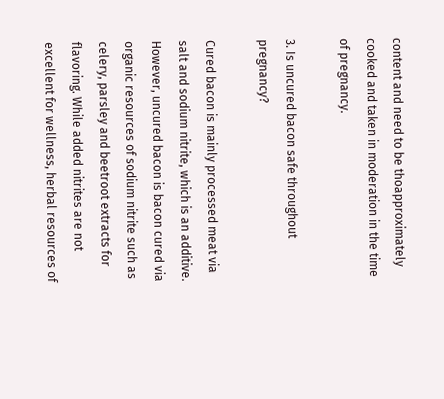content and need to be thoapproximately cooked and taken in moderation in the time of pregnancy.

3. Is uncured bacon safe throughout pregnancy?

Cured bacon is mainly processed meat via salt and sodium nitrite, which is an additive. However, uncured bacon is bacon cured via organic resources of sodium nitrite such as celery, parsley and beetroot extracts for flavoring. While added nitrites are not excellent for wellness, herbal resources of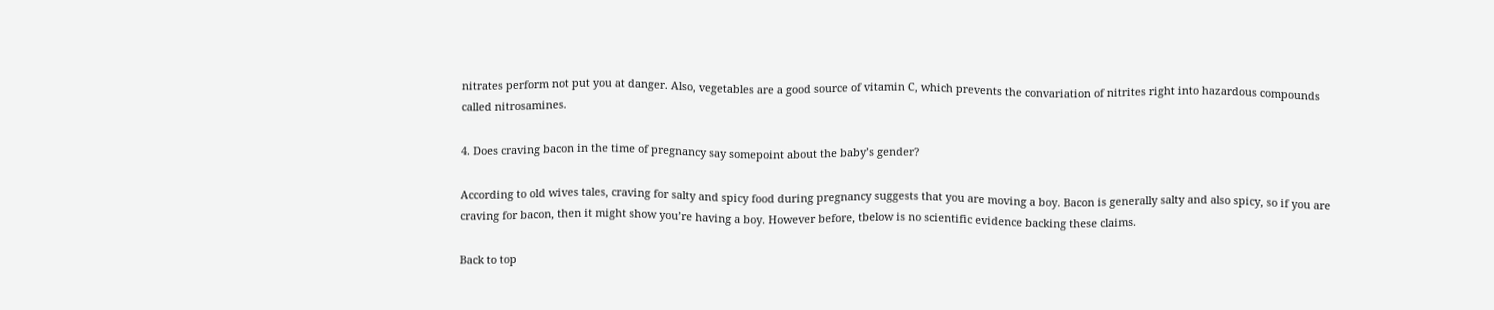nitrates perform not put you at danger. Also, vegetables are a good source of vitamin C, which prevents the convariation of nitrites right into hazardous compounds called nitrosamines.

4. Does craving bacon in the time of pregnancy say somepoint about the baby’s gender?

According to old wives tales, craving for salty and spicy food during pregnancy suggests that you are moving a boy. Bacon is generally salty and also spicy, so if you are craving for bacon, then it might show you’re having a boy. However before, tbelow is no scientific evidence backing these claims.

Back to top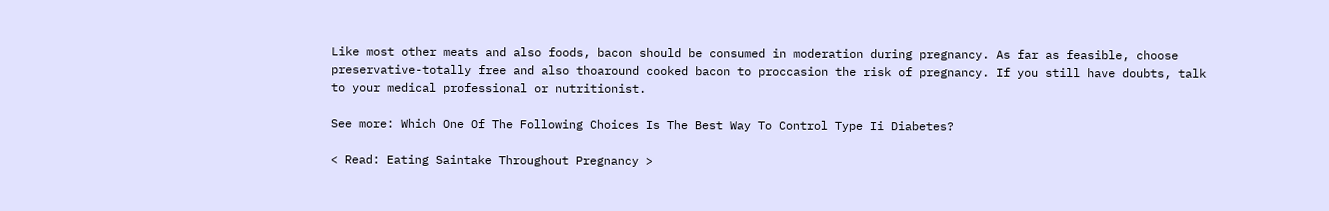Like most other meats and also foods, bacon should be consumed in moderation during pregnancy. As far as feasible, choose preservative-totally free and also thoaround cooked bacon to proccasion the risk of pregnancy. If you still have doubts, talk to your medical professional or nutritionist.

See more: Which One Of The Following Choices Is The Best Way To Control Type Ii Diabetes?

< Read: Eating Saintake Throughout Pregnancy >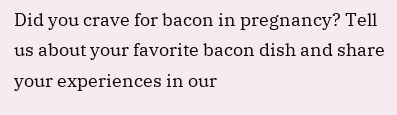Did you crave for bacon in pregnancy? Tell us about your favorite bacon dish and share your experiences in our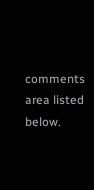comments area listed below.